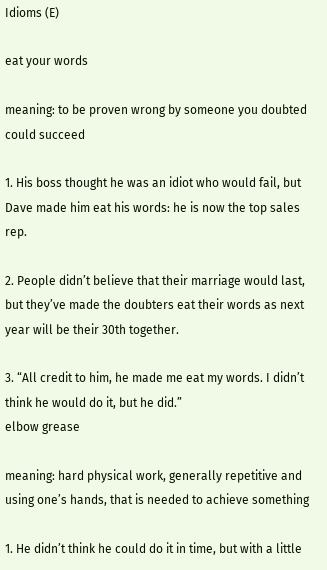Idioms (E)

eat your words

meaning: to be proven wrong by someone you doubted could succeed

1. His boss thought he was an idiot who would fail, but Dave made him eat his words: he is now the top sales rep.

2. People didn’t believe that their marriage would last, but they’ve made the doubters eat their words as next year will be their 30th together.

3. “All credit to him, he made me eat my words. I didn’t think he would do it, but he did.”
elbow grease

meaning: hard physical work, generally repetitive and using one’s hands, that is needed to achieve something

1. He didn’t think he could do it in time, but with a little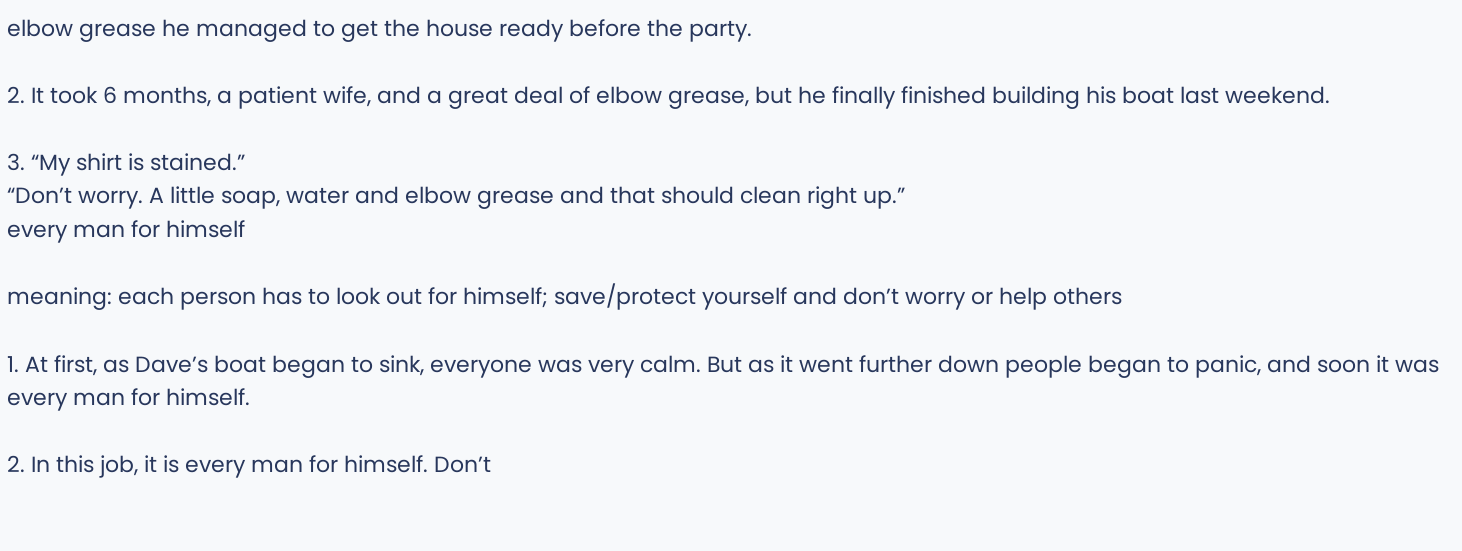elbow grease he managed to get the house ready before the party.

2. It took 6 months, a patient wife, and a great deal of elbow grease, but he finally finished building his boat last weekend.

3. “My shirt is stained.”
“Don’t worry. A little soap, water and elbow grease and that should clean right up.”
every man for himself

meaning: each person has to look out for himself; save/protect yourself and don’t worry or help others

1. At first, as Dave’s boat began to sink, everyone was very calm. But as it went further down people began to panic, and soon it was every man for himself.

2. In this job, it is every man for himself. Don’t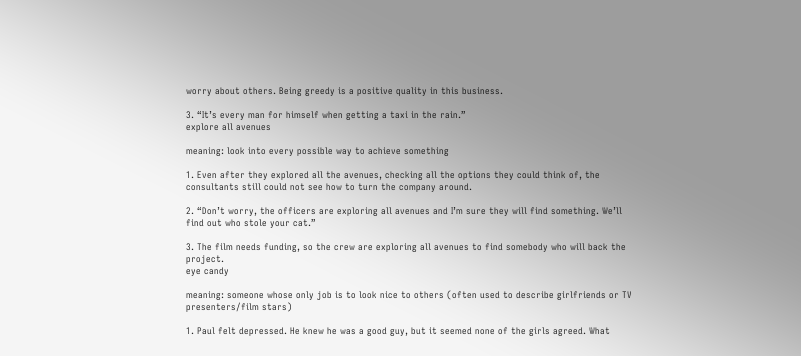worry about others. Being greedy is a positive quality in this business.

3. “It’s every man for himself when getting a taxi in the rain.”
explore all avenues

meaning: look into every possible way to achieve something

1. Even after they explored all the avenues, checking all the options they could think of, the consultants still could not see how to turn the company around.

2. “Don’t worry, the officers are exploring all avenues and I’m sure they will find something. We’ll find out who stole your cat.”

3. The film needs funding, so the crew are exploring all avenues to find somebody who will back the project.
eye candy

meaning: someone whose only job is to look nice to others (often used to describe girlfriends or TV presenters/film stars)

1. Paul felt depressed. He knew he was a good guy, but it seemed none of the girls agreed. What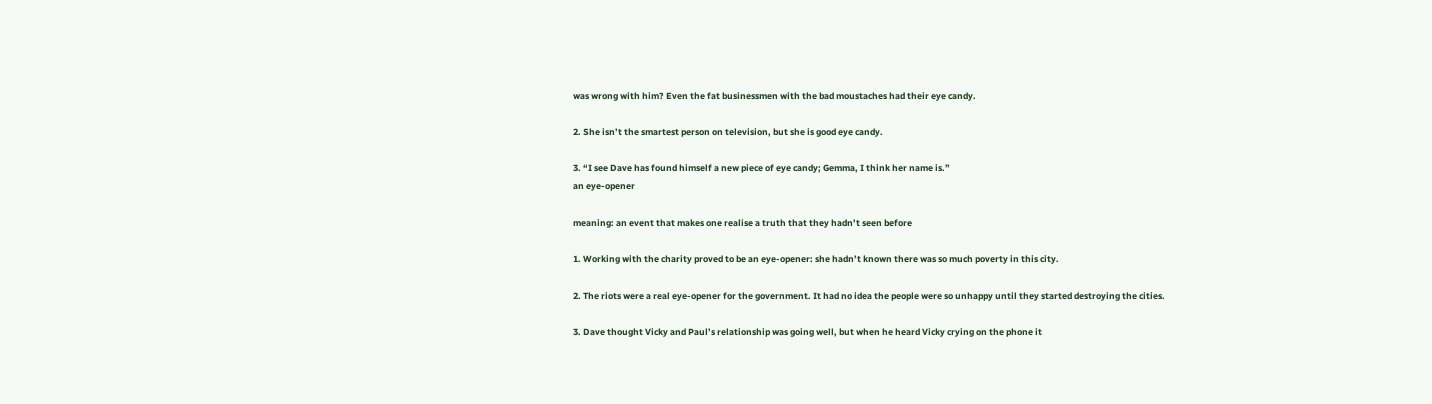was wrong with him? Even the fat businessmen with the bad moustaches had their eye candy.

2. She isn’t the smartest person on television, but she is good eye candy.

3. “I see Dave has found himself a new piece of eye candy; Gemma, I think her name is.”
an eye-opener

meaning: an event that makes one realise a truth that they hadn’t seen before

1. Working with the charity proved to be an eye-opener: she hadn’t known there was so much poverty in this city.

2. The riots were a real eye-opener for the government. It had no idea the people were so unhappy until they started destroying the cities.

3. Dave thought Vicky and Paul’s relationship was going well, but when he heard Vicky crying on the phone it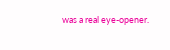was a real eye-opener.